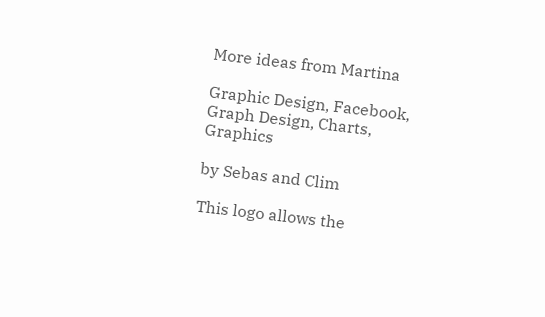More ideas from Martina

Graphic Design, Facebook, Graph Design, Charts, Graphics

by Sebas and Clim

This logo allows the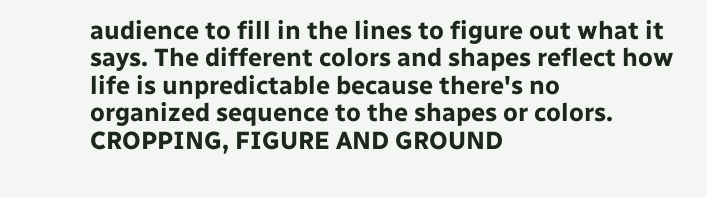audience to fill in the lines to figure out what it says. The different colors and shapes reflect how life is unpredictable because there's no organized sequence to the shapes or colors. CROPPING, FIGURE AND GROUND